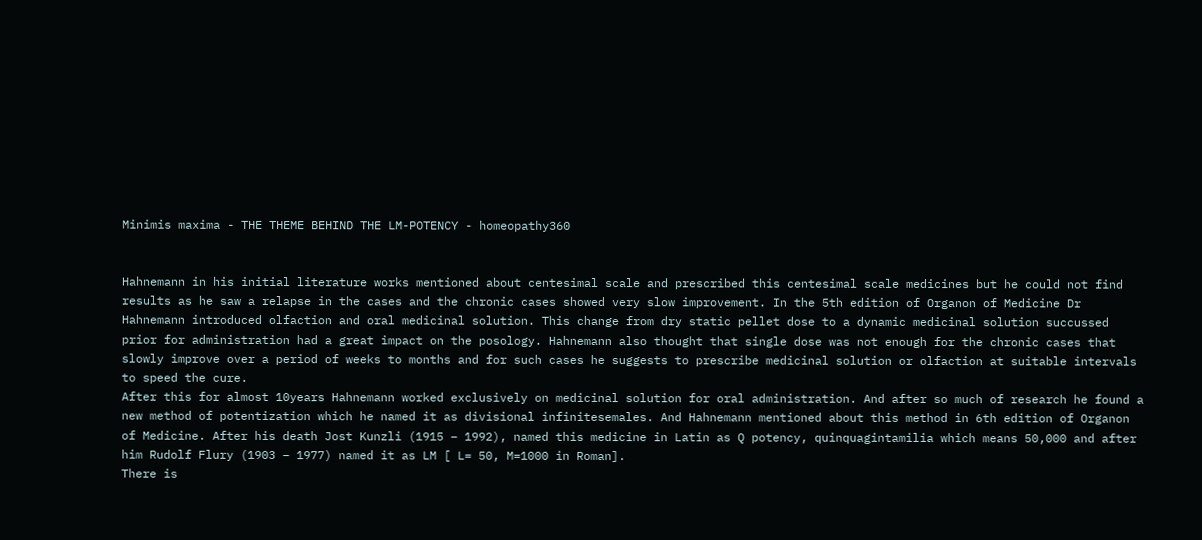Minimis maxima - THE THEME BEHIND THE LM-POTENCY - homeopathy360


Hahnemann in his initial literature works mentioned about centesimal scale and prescribed this centesimal scale medicines but he could not find results as he saw a relapse in the cases and the chronic cases showed very slow improvement. In the 5th edition of Organon of Medicine Dr Hahnemann introduced olfaction and oral medicinal solution. This change from dry static pellet dose to a dynamic medicinal solution succussed prior for administration had a great impact on the posology. Hahnemann also thought that single dose was not enough for the chronic cases that slowly improve over a period of weeks to months and for such cases he suggests to prescribe medicinal solution or olfaction at suitable intervals to speed the cure.
After this for almost 10years Hahnemann worked exclusively on medicinal solution for oral administration. And after so much of research he found a new method of potentization which he named it as divisional infinitesemales. And Hahnemann mentioned about this method in 6th edition of Organon of Medicine. After his death Jost Kunzli (1915 – 1992), named this medicine in Latin as Q potency, quinquagintamilia which means 50,000 and after him Rudolf Flury (1903 – 1977) named it as LM [ L= 50, M=1000 in Roman].
There is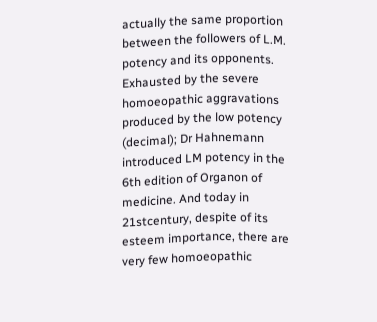actually the same proportion between the followers of L.M. potency and its opponents. Exhausted by the severe homoeopathic aggravations produced by the low potency (decimal); Dr Hahnemann introduced LM potency in the 6th edition of Organon of medicine. And today in 21stcentury, despite of its esteem importance, there are very few homoeopathic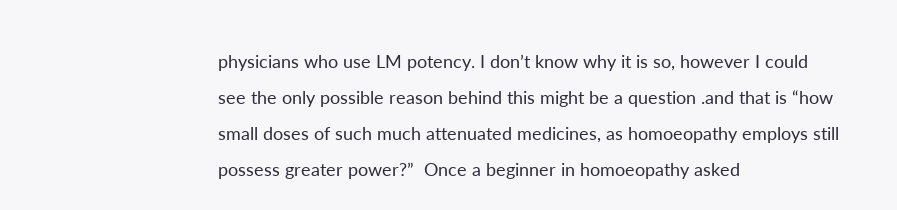physicians who use LM potency. I don’t know why it is so, however I could see the only possible reason behind this might be a question .and that is “how small doses of such much attenuated medicines, as homoeopathy employs still possess greater power?”  Once a beginner in homoeopathy asked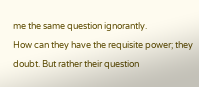me the same question ignorantly.
How can they have the requisite power; they doubt. But rather their question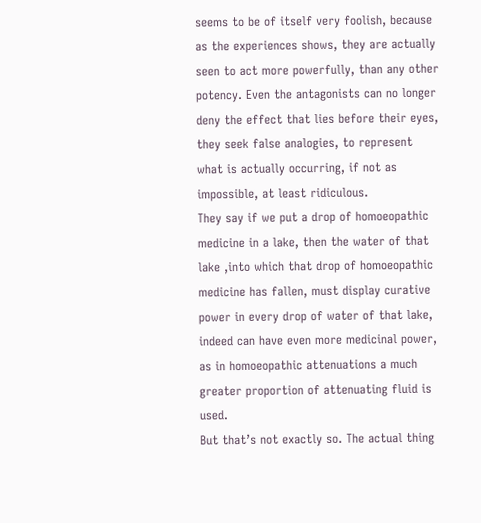seems to be of itself very foolish, because as the experiences shows, they are actually seen to act more powerfully, than any other potency. Even the antagonists can no longer deny the effect that lies before their eyes, they seek false analogies, to represent what is actually occurring, if not as impossible, at least ridiculous.
They say if we put a drop of homoeopathic medicine in a lake, then the water of that lake ,into which that drop of homoeopathic medicine has fallen, must display curative power in every drop of water of that lake, indeed can have even more medicinal power, as in homoeopathic attenuations a much greater proportion of attenuating fluid is used.
But that’s not exactly so. The actual thing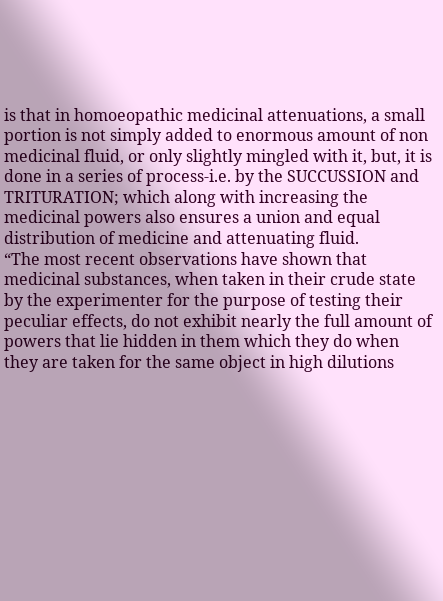is that in homoeopathic medicinal attenuations, a small portion is not simply added to enormous amount of non medicinal fluid, or only slightly mingled with it, but, it is done in a series of process-i.e. by the SUCCUSSION and TRITURATION; which along with increasing the medicinal powers also ensures a union and equal distribution of medicine and attenuating fluid.
“The most recent observations have shown that medicinal substances, when taken in their crude state by the experimenter for the purpose of testing their peculiar effects, do not exhibit nearly the full amount of powers that lie hidden in them which they do when they are taken for the same object in high dilutions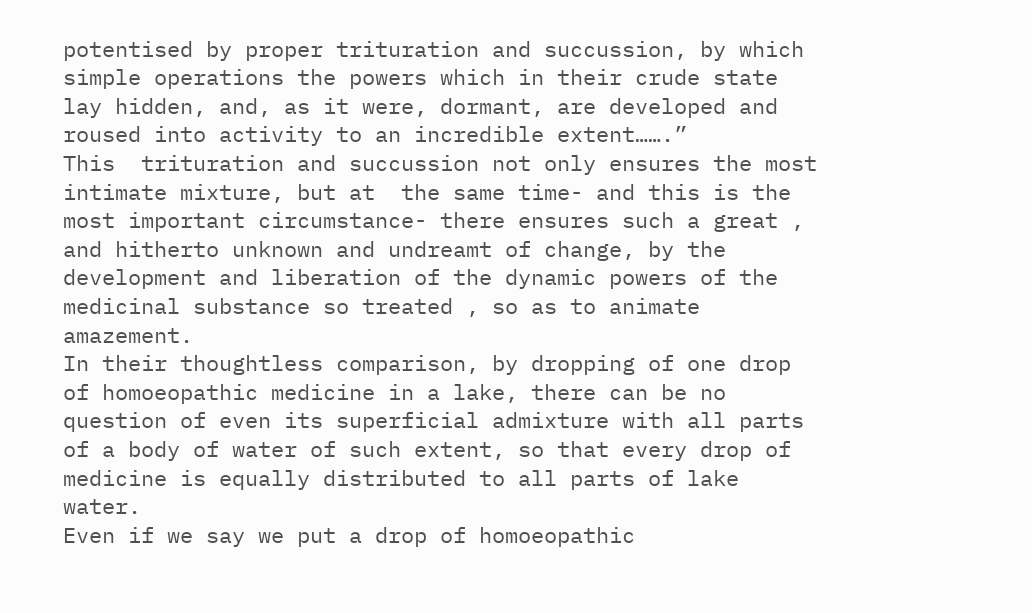potentised by proper trituration and succussion, by which simple operations the powers which in their crude state lay hidden, and, as it were, dormant, are developed and roused into activity to an incredible extent…….”
This  trituration and succussion not only ensures the most intimate mixture, but at  the same time- and this is the most important circumstance- there ensures such a great , and hitherto unknown and undreamt of change, by the development and liberation of the dynamic powers of the  medicinal substance so treated , so as to animate amazement.
In their thoughtless comparison, by dropping of one drop of homoeopathic medicine in a lake, there can be no question of even its superficial admixture with all parts of a body of water of such extent, so that every drop of medicine is equally distributed to all parts of lake water.
Even if we say we put a drop of homoeopathic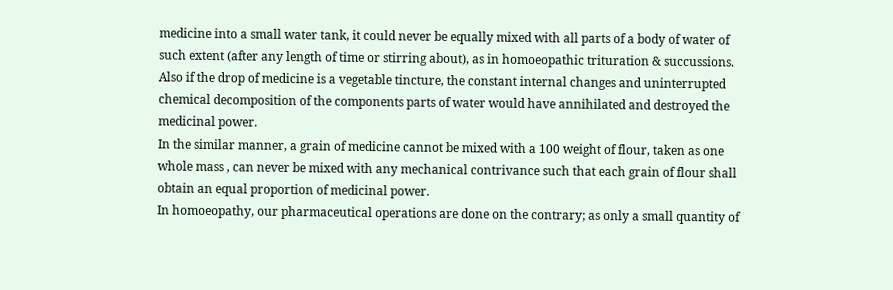medicine into a small water tank, it could never be equally mixed with all parts of a body of water of such extent (after any length of time or stirring about), as in homoeopathic trituration & succussions. Also if the drop of medicine is a vegetable tincture, the constant internal changes and uninterrupted chemical decomposition of the components parts of water would have annihilated and destroyed the medicinal power.
In the similar manner, a grain of medicine cannot be mixed with a 100 weight of flour, taken as one whole mass , can never be mixed with any mechanical contrivance such that each grain of flour shall obtain an equal proportion of medicinal power.
In homoeopathy, our pharmaceutical operations are done on the contrary; as only a small quantity of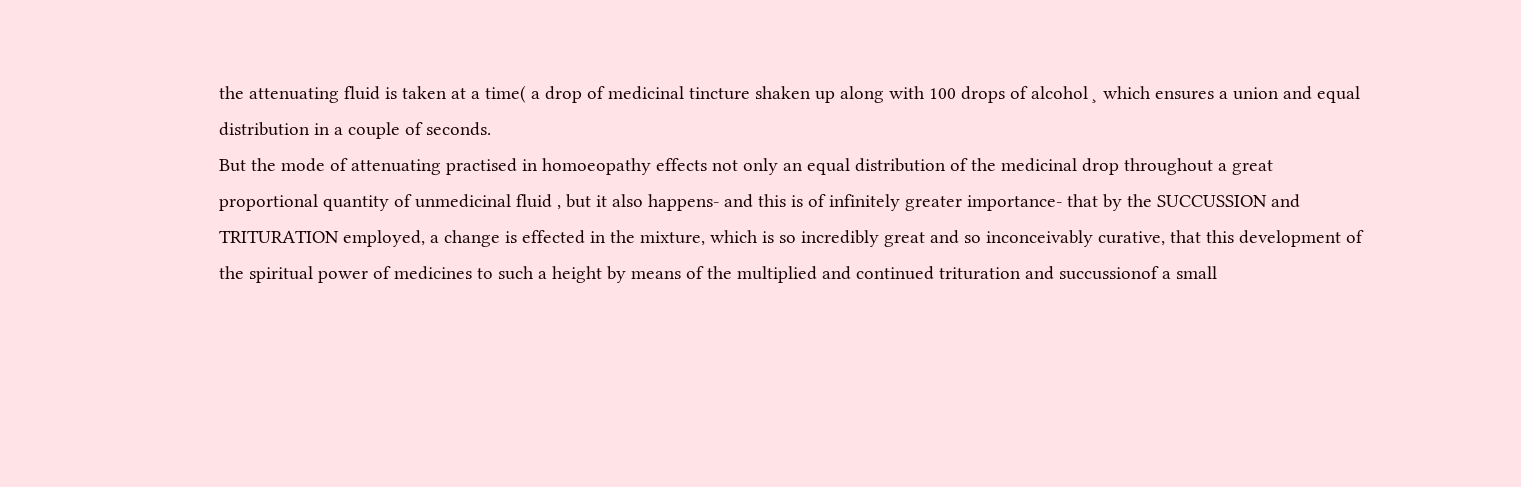the attenuating fluid is taken at a time( a drop of medicinal tincture shaken up along with 100 drops of alcohol¸ which ensures a union and equal distribution in a couple of seconds.
But the mode of attenuating practised in homoeopathy effects not only an equal distribution of the medicinal drop throughout a great proportional quantity of unmedicinal fluid , but it also happens- and this is of infinitely greater importance- that by the SUCCUSSION and TRITURATION employed, a change is effected in the mixture, which is so incredibly great and so inconceivably curative, that this development of the spiritual power of medicines to such a height by means of the multiplied and continued trituration and succussionof a small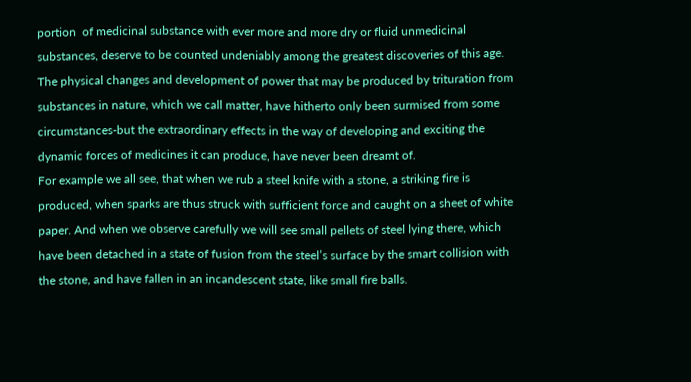portion  of medicinal substance with ever more and more dry or fluid unmedicinal substances, deserve to be counted undeniably among the greatest discoveries of this age.
The physical changes and development of power that may be produced by trituration from substances in nature, which we call matter, have hitherto only been surmised from some circumstances-but the extraordinary effects in the way of developing and exciting the dynamic forces of medicines it can produce, have never been dreamt of.
For example we all see, that when we rub a steel knife with a stone, a striking fire is produced, when sparks are thus struck with sufficient force and caught on a sheet of white paper. And when we observe carefully we will see small pellets of steel lying there, which have been detached in a state of fusion from the steel’s surface by the smart collision with the stone, and have fallen in an incandescent state, like small fire balls.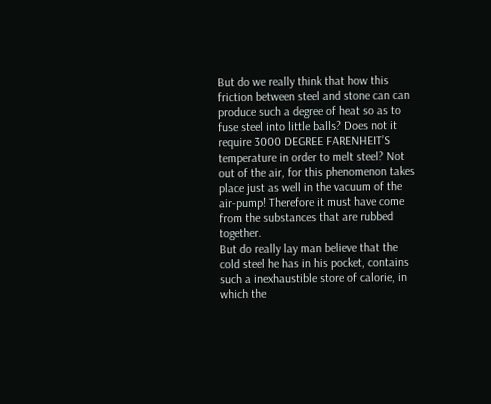But do we really think that how this friction between steel and stone can can produce such a degree of heat so as to fuse steel into little balls? Does not it require 3000 DEGREE FARENHEIT’S temperature in order to melt steel? Not out of the air, for this phenomenon takes place just as well in the vacuum of the air-pump! Therefore it must have come from the substances that are rubbed together.
But do really lay man believe that the cold steel he has in his pocket, contains such a inexhaustible store of calorie, in which the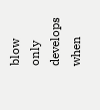blow only develops when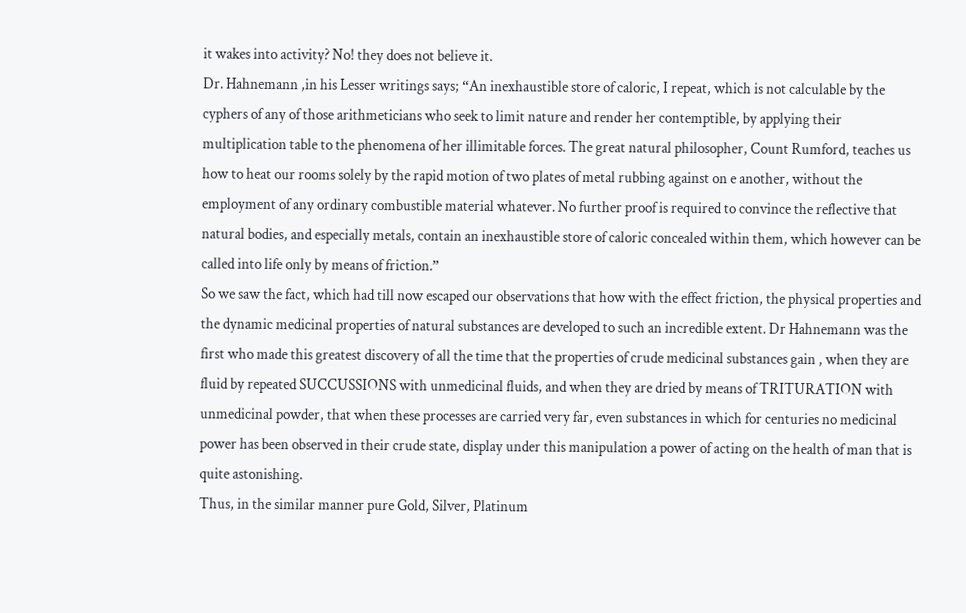it wakes into activity? No! they does not believe it.
Dr. Hahnemann ,in his Lesser writings says; “An inexhaustible store of caloric, I repeat, which is not calculable by the cyphers of any of those arithmeticians who seek to limit nature and render her contemptible, by applying their multiplication table to the phenomena of her illimitable forces. The great natural philosopher, Count Rumford, teaches us how to heat our rooms solely by the rapid motion of two plates of metal rubbing against on e another, without the employment of any ordinary combustible material whatever. No further proof is required to convince the reflective that natural bodies, and especially metals, contain an inexhaustible store of caloric concealed within them, which however can be called into life only by means of friction.”
So we saw the fact, which had till now escaped our observations that how with the effect friction, the physical properties and the dynamic medicinal properties of natural substances are developed to such an incredible extent. Dr Hahnemann was the first who made this greatest discovery of all the time that the properties of crude medicinal substances gain , when they are fluid by repeated SUCCUSSIONS with unmedicinal fluids, and when they are dried by means of TRITURATION with unmedicinal powder, that when these processes are carried very far, even substances in which for centuries no medicinal power has been observed in their crude state, display under this manipulation a power of acting on the health of man that is quite astonishing.
Thus, in the similar manner pure Gold, Silver, Platinum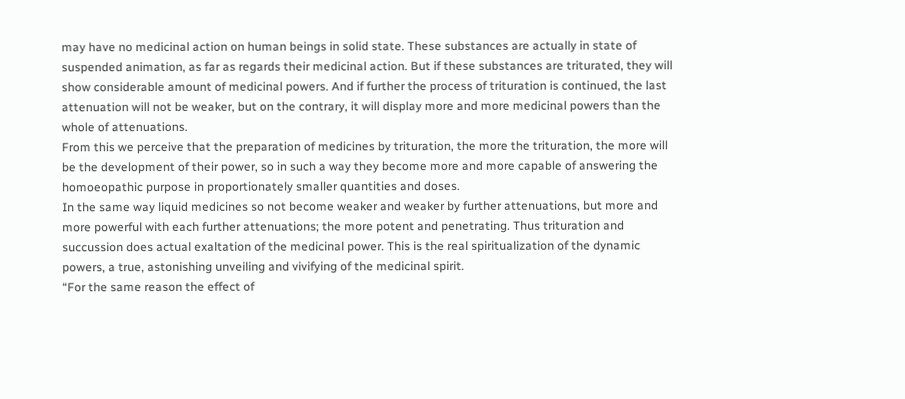may have no medicinal action on human beings in solid state. These substances are actually in state of suspended animation, as far as regards their medicinal action. But if these substances are triturated, they will show considerable amount of medicinal powers. And if further the process of trituration is continued, the last attenuation will not be weaker, but on the contrary, it will display more and more medicinal powers than the whole of attenuations.
From this we perceive that the preparation of medicines by trituration, the more the trituration, the more will be the development of their power, so in such a way they become more and more capable of answering the homoeopathic purpose in proportionately smaller quantities and doses.
In the same way liquid medicines so not become weaker and weaker by further attenuations, but more and more powerful with each further attenuations; the more potent and penetrating. Thus trituration and succussion does actual exaltation of the medicinal power. This is the real spiritualization of the dynamic powers, a true, astonishing unveiling and vivifying of the medicinal spirit.
“For the same reason the effect of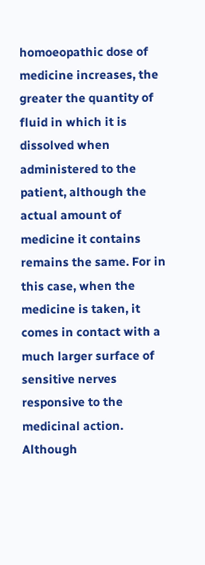homoeopathic dose of medicine increases, the greater the quantity of fluid in which it is dissolved when administered to the patient, although the actual amount of medicine it contains remains the same. For in this case, when the medicine is taken, it comes in contact with a much larger surface of sensitive nerves responsive to the medicinal action. Although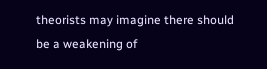theorists may imagine there should be a weakening of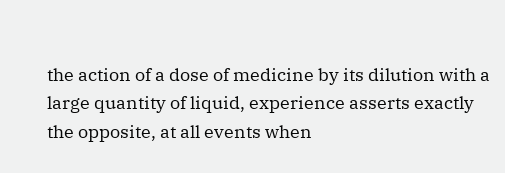the action of a dose of medicine by its dilution with a large quantity of liquid, experience asserts exactly the opposite, at all events when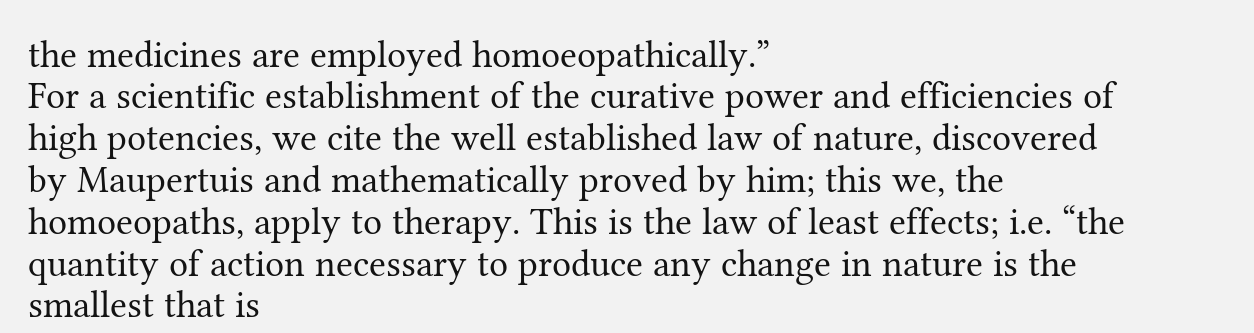the medicines are employed homoeopathically.”
For a scientific establishment of the curative power and efficiencies of high potencies, we cite the well established law of nature, discovered by Maupertuis and mathematically proved by him; this we, the homoeopaths, apply to therapy. This is the law of least effects; i.e. “the quantity of action necessary to produce any change in nature is the smallest that is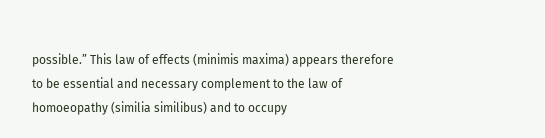possible.” This law of effects (minimis maxima) appears therefore to be essential and necessary complement to the law of homoeopathy (similia similibus) and to occupy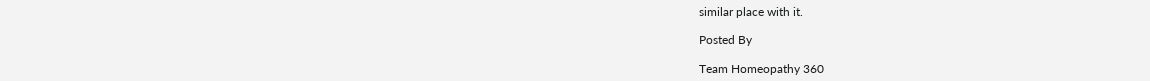similar place with it.

Posted By

Team Homeopathy 360